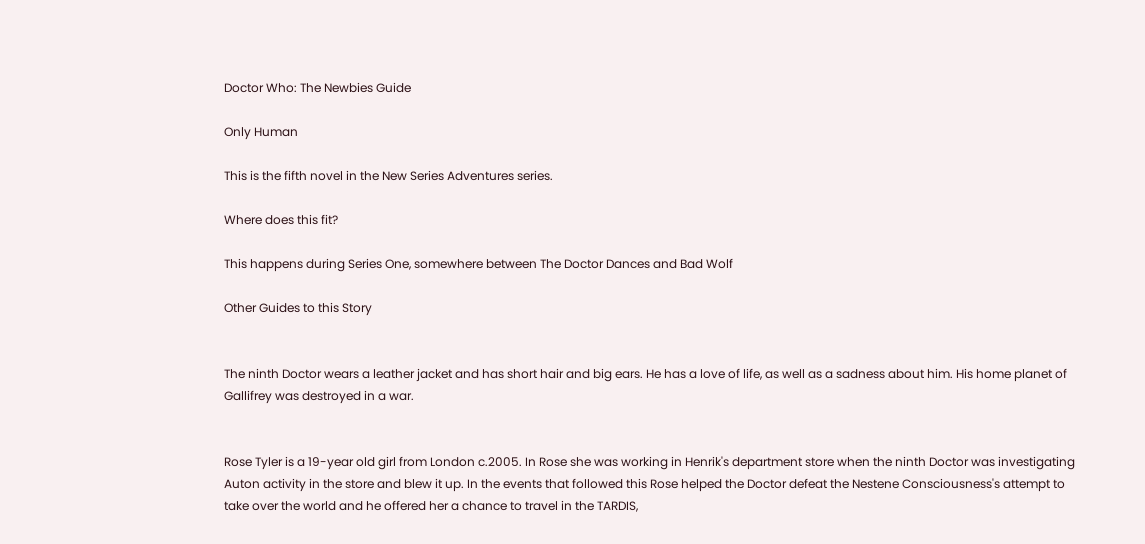Doctor Who: The Newbies Guide

Only Human

This is the fifth novel in the New Series Adventures series.

Where does this fit?

This happens during Series One, somewhere between The Doctor Dances and Bad Wolf

Other Guides to this Story


The ninth Doctor wears a leather jacket and has short hair and big ears. He has a love of life, as well as a sadness about him. His home planet of Gallifrey was destroyed in a war.


Rose Tyler is a 19-year old girl from London c.2005. In Rose she was working in Henrik's department store when the ninth Doctor was investigating Auton activity in the store and blew it up. In the events that followed this Rose helped the Doctor defeat the Nestene Consciousness's attempt to take over the world and he offered her a chance to travel in the TARDIS,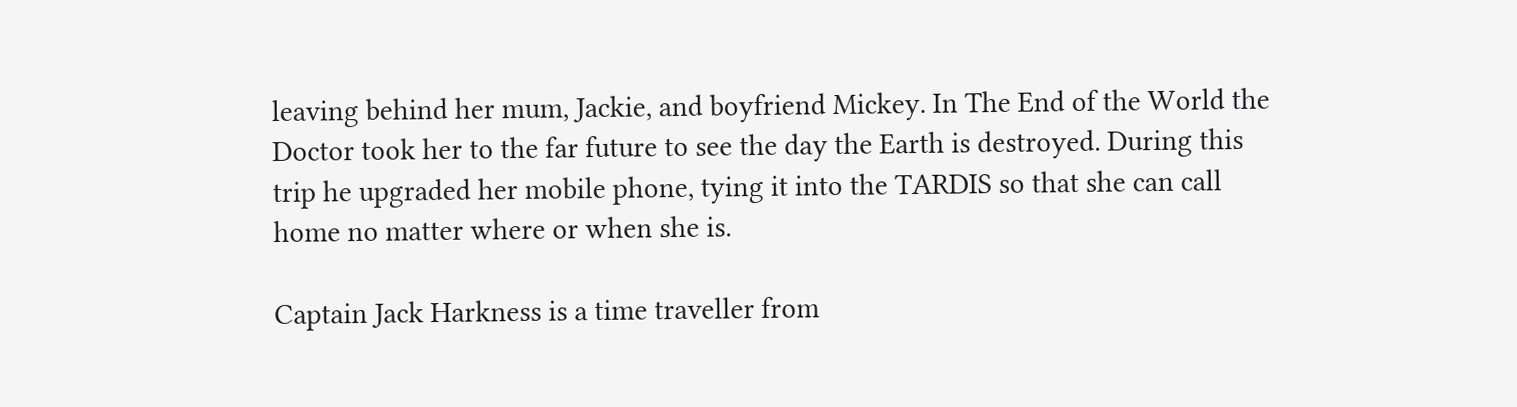leaving behind her mum, Jackie, and boyfriend Mickey. In The End of the World the Doctor took her to the far future to see the day the Earth is destroyed. During this trip he upgraded her mobile phone, tying it into the TARDIS so that she can call home no matter where or when she is.

Captain Jack Harkness is a time traveller from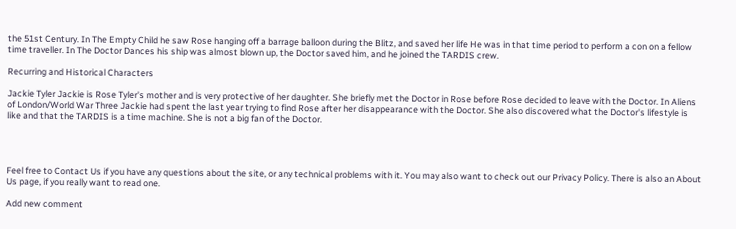the 51st Century. In The Empty Child he saw Rose hanging off a barrage balloon during the Blitz, and saved her life He was in that time period to perform a con on a fellow time traveller. In The Doctor Dances his ship was almost blown up, the Doctor saved him, and he joined the TARDIS crew.

Recurring and Historical Characters

Jackie Tyler Jackie is Rose Tyler's mother and is very protective of her daughter. She briefly met the Doctor in Rose before Rose decided to leave with the Doctor. In Aliens of London/World War Three Jackie had spent the last year trying to find Rose after her disappearance with the Doctor. She also discovered what the Doctor's lifestyle is like and that the TARDIS is a time machine. She is not a big fan of the Doctor.




Feel free to Contact Us if you have any questions about the site, or any technical problems with it. You may also want to check out our Privacy Policy. There is also an About Us page, if you really want to read one.

Add new comment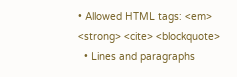• Allowed HTML tags: <em> <strong> <cite> <blockquote>
  • Lines and paragraphs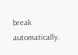break automatically.